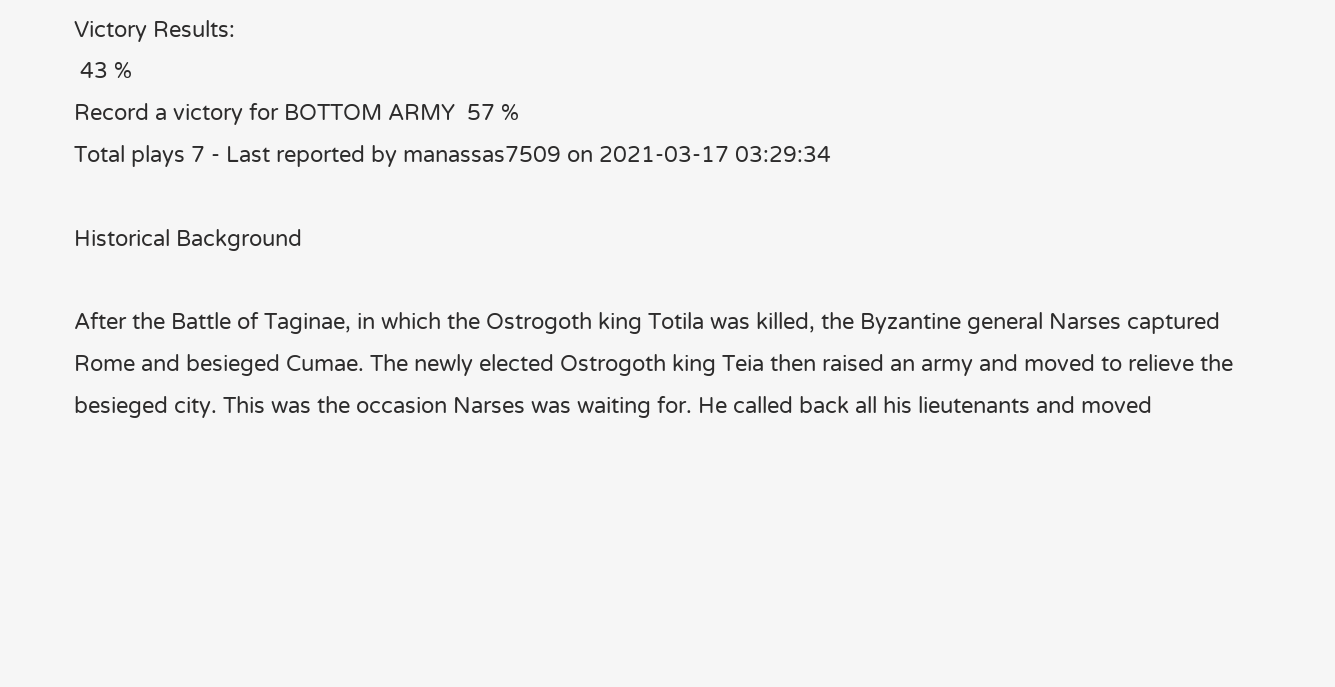Victory Results:
 43 %
Record a victory for BOTTOM ARMY  57 %
Total plays 7 - Last reported by manassas7509 on 2021-03-17 03:29:34

Historical Background

After the Battle of Taginae, in which the Ostrogoth king Totila was killed, the Byzantine general Narses captured Rome and besieged Cumae. The newly elected Ostrogoth king Teia then raised an army and moved to relieve the besieged city. This was the occasion Narses was waiting for. He called back all his lieutenants and moved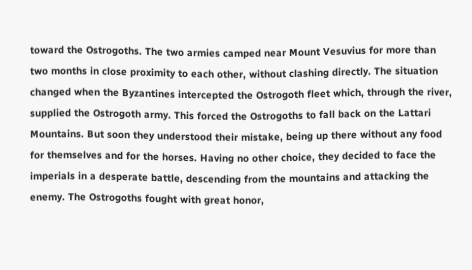toward the Ostrogoths. The two armies camped near Mount Vesuvius for more than two months in close proximity to each other, without clashing directly. The situation changed when the Byzantines intercepted the Ostrogoth fleet which, through the river, supplied the Ostrogoth army. This forced the Ostrogoths to fall back on the Lattari Mountains. But soon they understood their mistake, being up there without any food for themselves and for the horses. Having no other choice, they decided to face the imperials in a desperate battle, descending from the mountains and attacking the enemy. The Ostrogoths fought with great honor,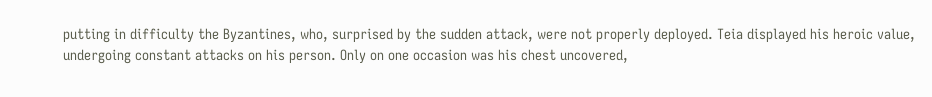putting in difficulty the Byzantines, who, surprised by the sudden attack, were not properly deployed. Teia displayed his heroic value, undergoing constant attacks on his person. Only on one occasion was his chest uncovered,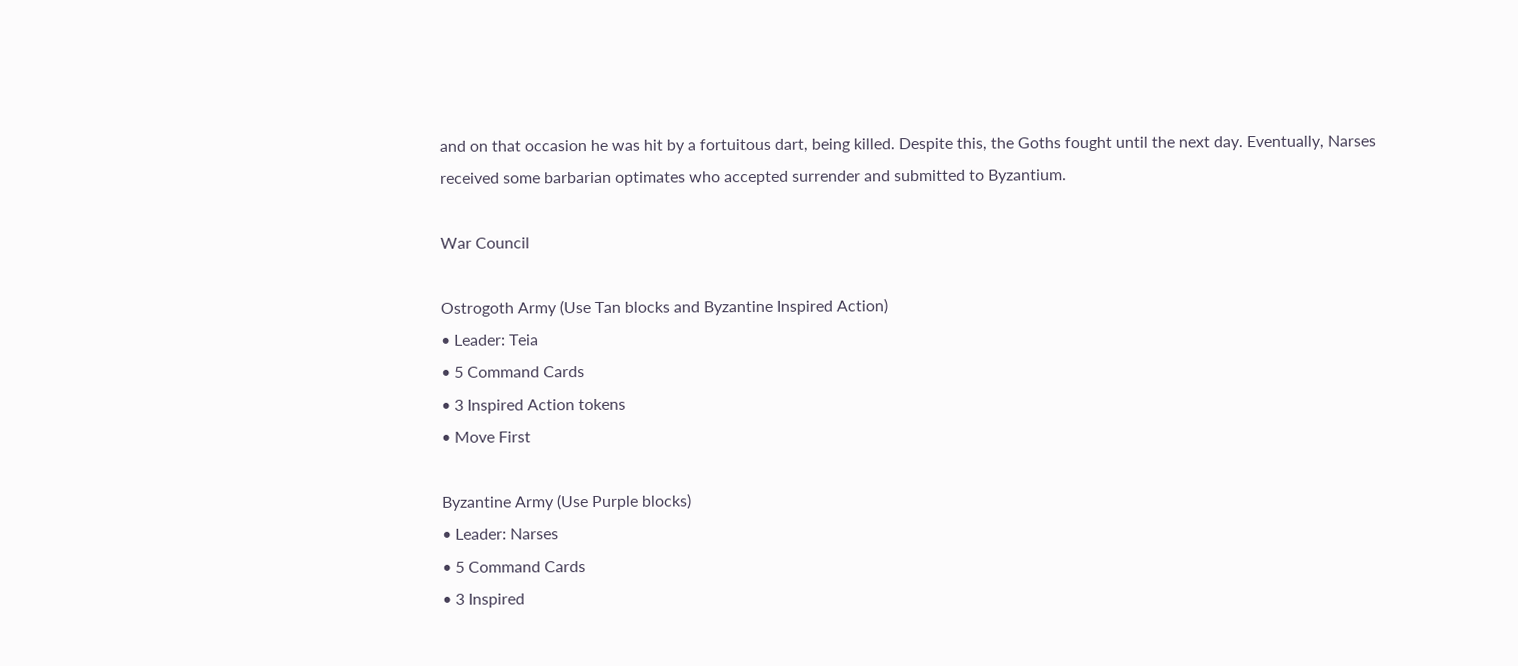and on that occasion he was hit by a fortuitous dart, being killed. Despite this, the Goths fought until the next day. Eventually, Narses received some barbarian optimates who accepted surrender and submitted to Byzantium.

War Council

Ostrogoth Army (Use Tan blocks and Byzantine Inspired Action)
• Leader: Teia
• 5 Command Cards
• 3 Inspired Action tokens
• Move First

Byzantine Army (Use Purple blocks)
• Leader: Narses
• 5 Command Cards
• 3 Inspired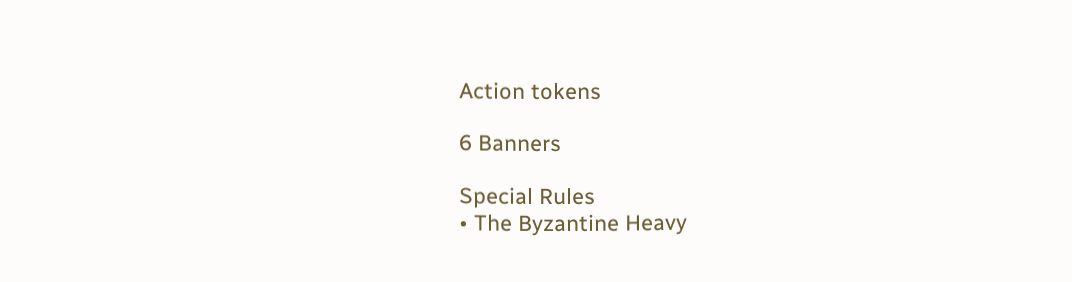Action tokens

6 Banners

Special Rules
• The Byzantine Heavy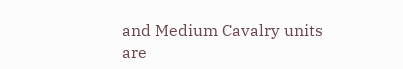and Medium Cavalry units are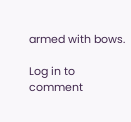armed with bows.

Log in to comment